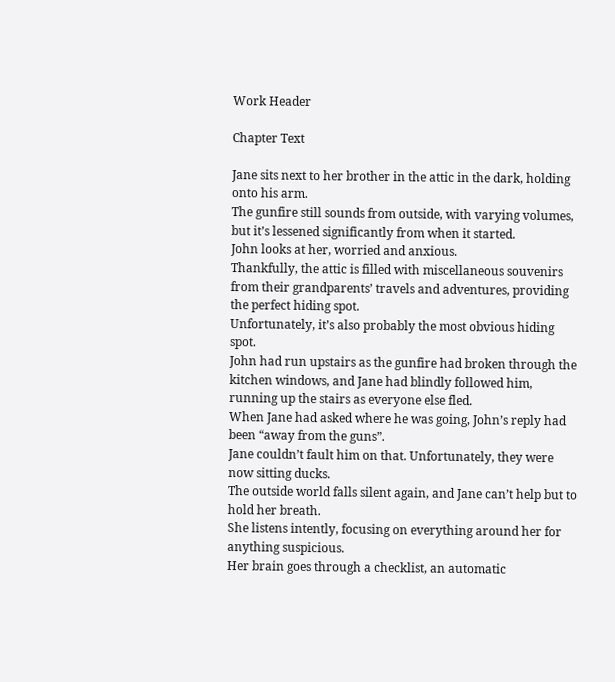Work Header

Chapter Text

Jane sits next to her brother in the attic in the dark, holding onto his arm.
The gunfire still sounds from outside, with varying volumes, but it’s lessened significantly from when it started.
John looks at her, worried and anxious.
Thankfully, the attic is filled with miscellaneous souvenirs from their grandparents’ travels and adventures, providing the perfect hiding spot.
Unfortunately, it’s also probably the most obvious hiding spot.
John had run upstairs as the gunfire had broken through the kitchen windows, and Jane had blindly followed him, running up the stairs as everyone else fled.
When Jane had asked where he was going, John’s reply had been “away from the guns”.
Jane couldn’t fault him on that. Unfortunately, they were now sitting ducks.
The outside world falls silent again, and Jane can’t help but to hold her breath.
She listens intently, focusing on everything around her for anything suspicious.
Her brain goes through a checklist, an automatic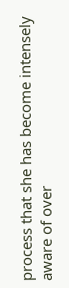process that she has become intensely aware of over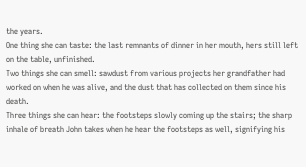the years.
One thing she can taste: the last remnants of dinner in her mouth, hers still left on the table, unfinished.
Two things she can smell: sawdust from various projects her grandfather had worked on when he was alive, and the dust that has collected on them since his death.
Three things she can hear: the footsteps slowly coming up the stairs; the sharp inhale of breath John takes when he hear the footsteps as well, signifying his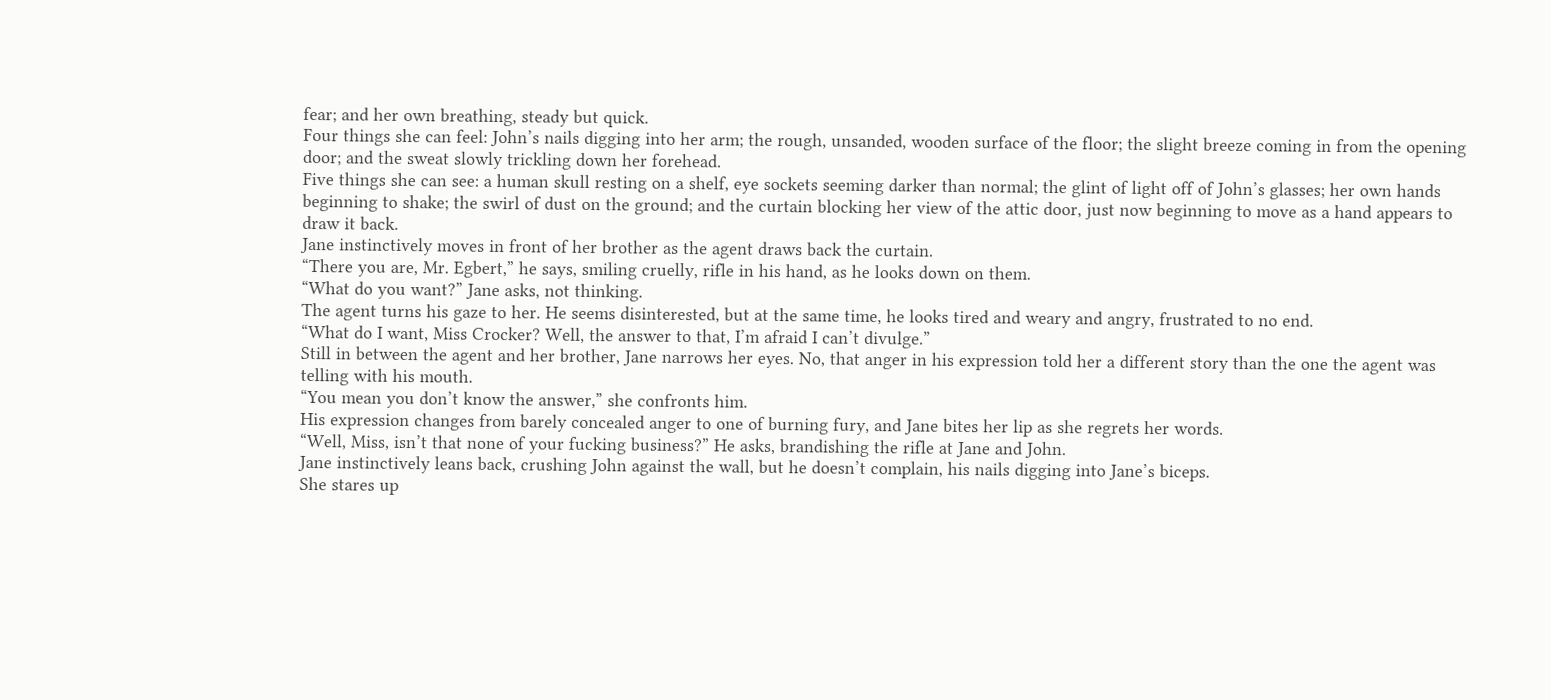fear; and her own breathing, steady but quick.
Four things she can feel: John’s nails digging into her arm; the rough, unsanded, wooden surface of the floor; the slight breeze coming in from the opening door; and the sweat slowly trickling down her forehead.
Five things she can see: a human skull resting on a shelf, eye sockets seeming darker than normal; the glint of light off of John’s glasses; her own hands beginning to shake; the swirl of dust on the ground; and the curtain blocking her view of the attic door, just now beginning to move as a hand appears to draw it back.
Jane instinctively moves in front of her brother as the agent draws back the curtain.
“There you are, Mr. Egbert,” he says, smiling cruelly, rifle in his hand, as he looks down on them.
“What do you want?” Jane asks, not thinking.
The agent turns his gaze to her. He seems disinterested, but at the same time, he looks tired and weary and angry, frustrated to no end.
“What do I want, Miss Crocker? Well, the answer to that, I’m afraid I can’t divulge.”
Still in between the agent and her brother, Jane narrows her eyes. No, that anger in his expression told her a different story than the one the agent was telling with his mouth.
“You mean you don’t know the answer,” she confronts him.
His expression changes from barely concealed anger to one of burning fury, and Jane bites her lip as she regrets her words.
“Well, Miss, isn’t that none of your fucking business?” He asks, brandishing the rifle at Jane and John.
Jane instinctively leans back, crushing John against the wall, but he doesn’t complain, his nails digging into Jane’s biceps.
She stares up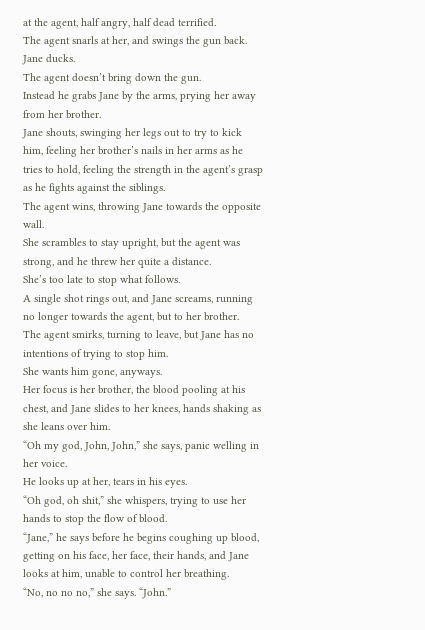at the agent, half angry, half dead terrified.
The agent snarls at her, and swings the gun back.
Jane ducks.
The agent doesn’t bring down the gun.
Instead he grabs Jane by the arms, prying her away from her brother.
Jane shouts, swinging her legs out to try to kick him, feeling her brother’s nails in her arms as he tries to hold, feeling the strength in the agent’s grasp as he fights against the siblings.
The agent wins, throwing Jane towards the opposite wall.
She scrambles to stay upright, but the agent was strong, and he threw her quite a distance.
She’s too late to stop what follows.
A single shot rings out, and Jane screams, running no longer towards the agent, but to her brother.
The agent smirks, turning to leave, but Jane has no intentions of trying to stop him.
She wants him gone, anyways.
Her focus is her brother, the blood pooling at his chest, and Jane slides to her knees, hands shaking as she leans over him.
“Oh my god, John, John,” she says, panic welling in her voice.
He looks up at her, tears in his eyes.
“Oh god, oh shit,” she whispers, trying to use her hands to stop the flow of blood.
“Jane,” he says before he begins coughing up blood, getting on his face, her face, their hands, and Jane looks at him, unable to control her breathing.
“No, no no no,” she says. “John.”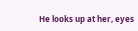He looks up at her, eyes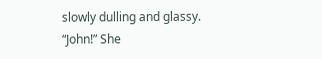slowly dulling and glassy.
“John!” She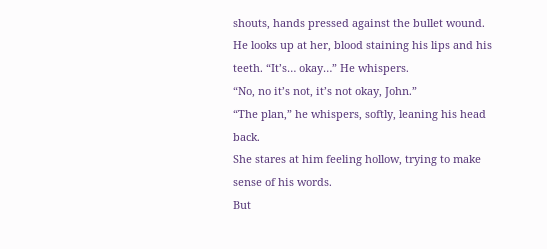shouts, hands pressed against the bullet wound.
He looks up at her, blood staining his lips and his teeth. “It’s… okay…” He whispers.
“No, no it’s not, it’s not okay, John.”
“The plan,” he whispers, softly, leaning his head back.
She stares at him feeling hollow, trying to make sense of his words.
But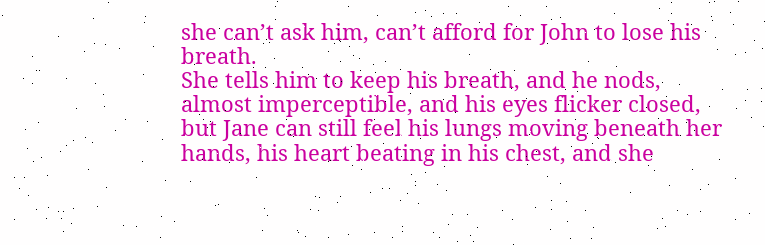she can’t ask him, can’t afford for John to lose his breath.
She tells him to keep his breath, and he nods, almost imperceptible, and his eyes flicker closed, but Jane can still feel his lungs moving beneath her hands, his heart beating in his chest, and she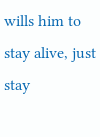wills him to stay alive, just stay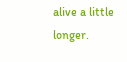alive a little longer.